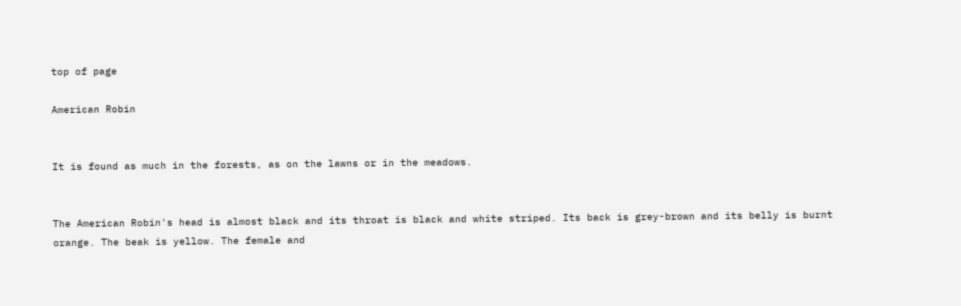top of page

American Robin


It is found as much in the forests, as on the lawns or in the meadows.


The American Robin's head is almost black and its throat is black and white striped. Its back is grey-brown and its belly is burnt orange. The beak is yellow. The female and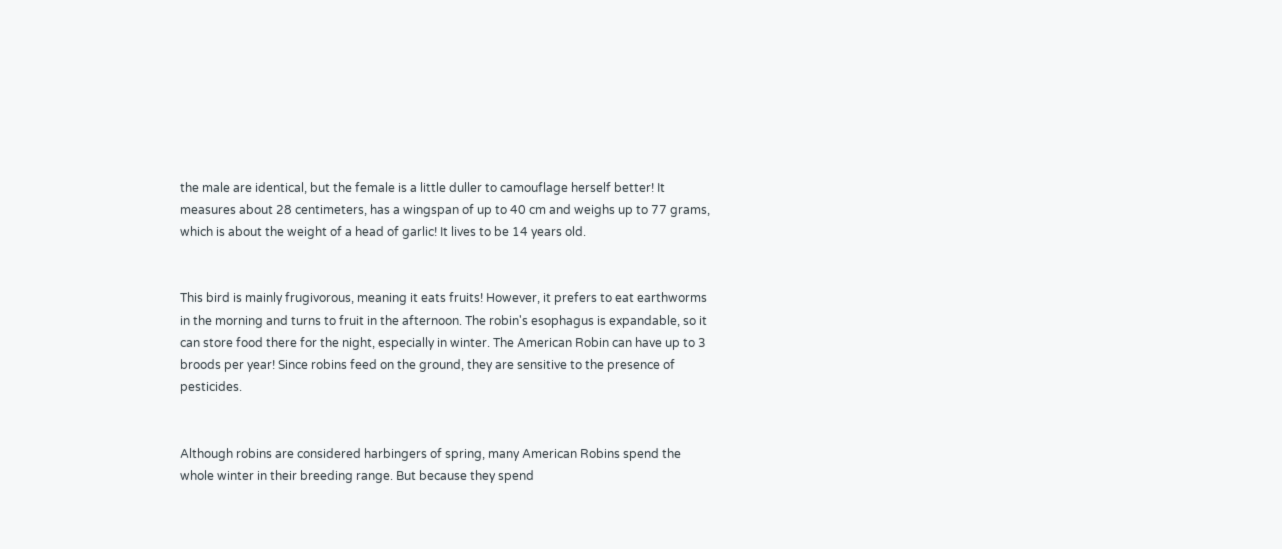the male are identical, but the female is a little duller to camouflage herself better! It measures about 28 centimeters, has a wingspan of up to 40 cm and weighs up to 77 grams, which is about the weight of a head of garlic! It lives to be 14 years old.


This bird is mainly frugivorous, meaning it eats fruits! However, it prefers to eat earthworms in the morning and turns to fruit in the afternoon. The robin's esophagus is expandable, so it can store food there for the night, especially in winter. The American Robin can have up to 3 broods per year! Since robins feed on the ground, they are sensitive to the presence of pesticides.


Although robins are considered harbingers of spring, many American Robins spend the whole winter in their breeding range. But because they spend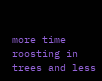more time roosting in trees and less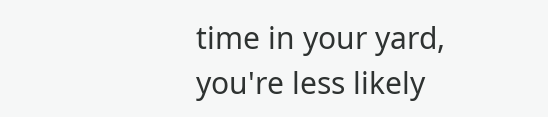time in your yard, you're less likely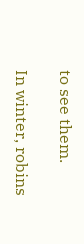to see them.

In winter, robins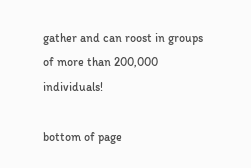gather and can roost in groups of more than 200,000 individuals!

bottom of page